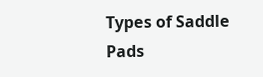Types of Saddle Pads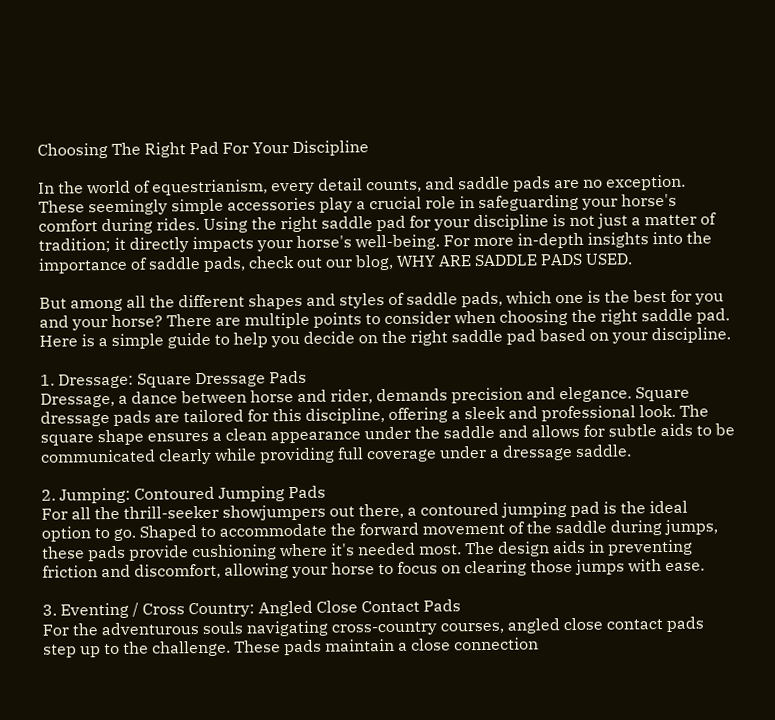Choosing The Right Pad For Your Discipline

In the world of equestrianism, every detail counts, and saddle pads are no exception. These seemingly simple accessories play a crucial role in safeguarding your horse's comfort during rides. Using the right saddle pad for your discipline is not just a matter of tradition; it directly impacts your horse's well-being. For more in-depth insights into the importance of saddle pads, check out our blog, WHY ARE SADDLE PADS USED.

But among all the different shapes and styles of saddle pads, which one is the best for you and your horse? There are multiple points to consider when choosing the right saddle pad. Here is a simple guide to help you decide on the right saddle pad based on your discipline.

1. Dressage: Square Dressage Pads
Dressage, a dance between horse and rider, demands precision and elegance. Square dressage pads are tailored for this discipline, offering a sleek and professional look. The square shape ensures a clean appearance under the saddle and allows for subtle aids to be communicated clearly while providing full coverage under a dressage saddle.

2. Jumping: Contoured Jumping Pads
For all the thrill-seeker showjumpers out there, a contoured jumping pad is the ideal option to go. Shaped to accommodate the forward movement of the saddle during jumps, these pads provide cushioning where it's needed most. The design aids in preventing friction and discomfort, allowing your horse to focus on clearing those jumps with ease.

3. Eventing / Cross Country: Angled Close Contact Pads
For the adventurous souls navigating cross-country courses, angled close contact pads step up to the challenge. These pads maintain a close connection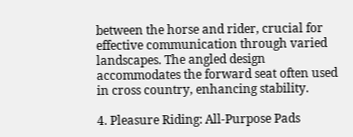between the horse and rider, crucial for effective communication through varied landscapes. The angled design accommodates the forward seat often used in cross country, enhancing stability.

4. Pleasure Riding: All-Purpose Pads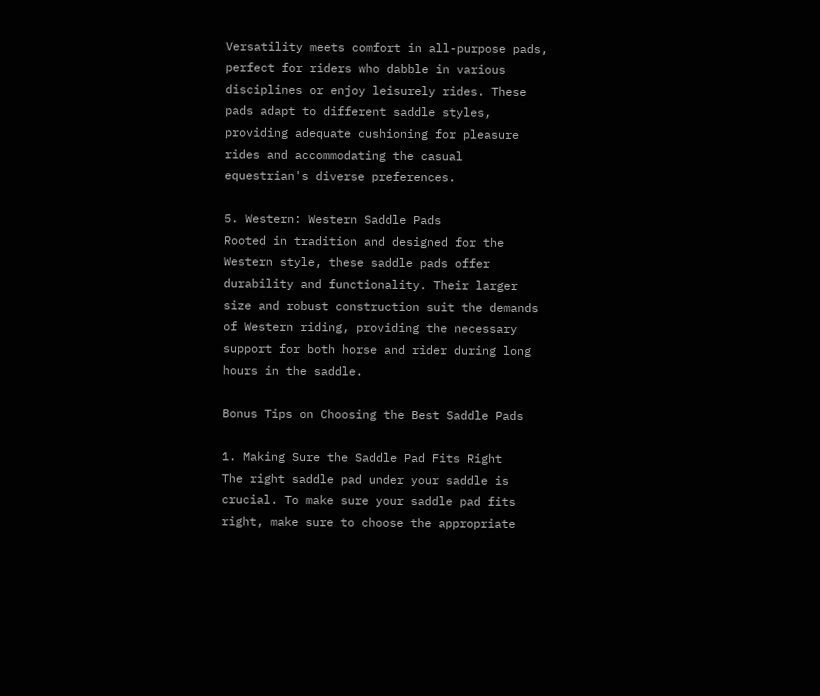Versatility meets comfort in all-purpose pads, perfect for riders who dabble in various disciplines or enjoy leisurely rides. These pads adapt to different saddle styles, providing adequate cushioning for pleasure rides and accommodating the casual equestrian's diverse preferences.

5. Western: Western Saddle Pads
Rooted in tradition and designed for the Western style, these saddle pads offer durability and functionality. Their larger size and robust construction suit the demands of Western riding, providing the necessary support for both horse and rider during long hours in the saddle.

Bonus Tips on Choosing the Best Saddle Pads

1. Making Sure the Saddle Pad Fits Right
The right saddle pad under your saddle is crucial. To make sure your saddle pad fits right, make sure to choose the appropriate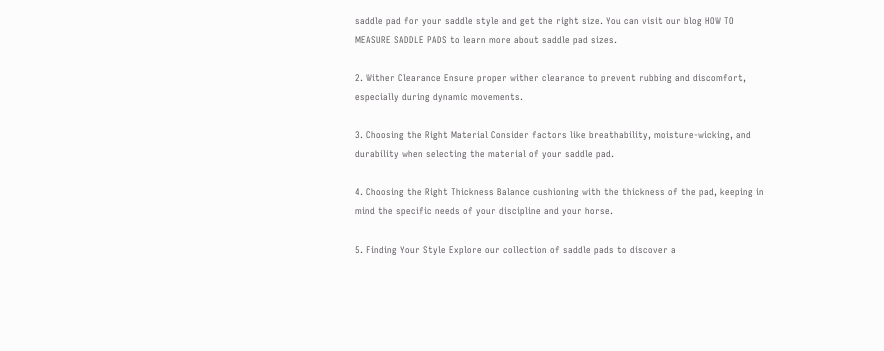saddle pad for your saddle style and get the right size. You can visit our blog HOW TO MEASURE SADDLE PADS to learn more about saddle pad sizes.

2. Wither Clearance Ensure proper wither clearance to prevent rubbing and discomfort, especially during dynamic movements.

3. Choosing the Right Material Consider factors like breathability, moisture-wicking, and durability when selecting the material of your saddle pad.

4. Choosing the Right Thickness Balance cushioning with the thickness of the pad, keeping in mind the specific needs of your discipline and your horse.

5. Finding Your Style Explore our collection of saddle pads to discover a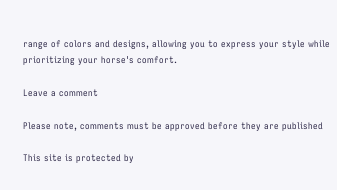range of colors and designs, allowing you to express your style while prioritizing your horse's comfort.

Leave a comment

Please note, comments must be approved before they are published

This site is protected by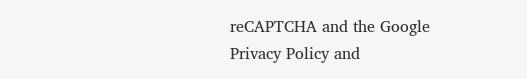reCAPTCHA and the Google Privacy Policy and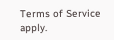Terms of Service apply.